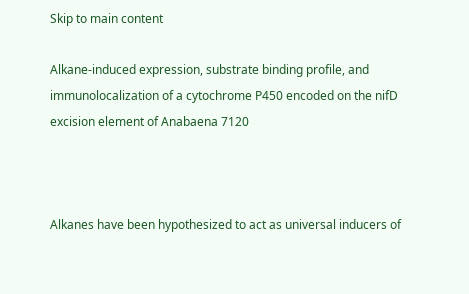Skip to main content

Alkane-induced expression, substrate binding profile, and immunolocalization of a cytochrome P450 encoded on the nifD excision element of Anabaena 7120



Alkanes have been hypothesized to act as universal inducers of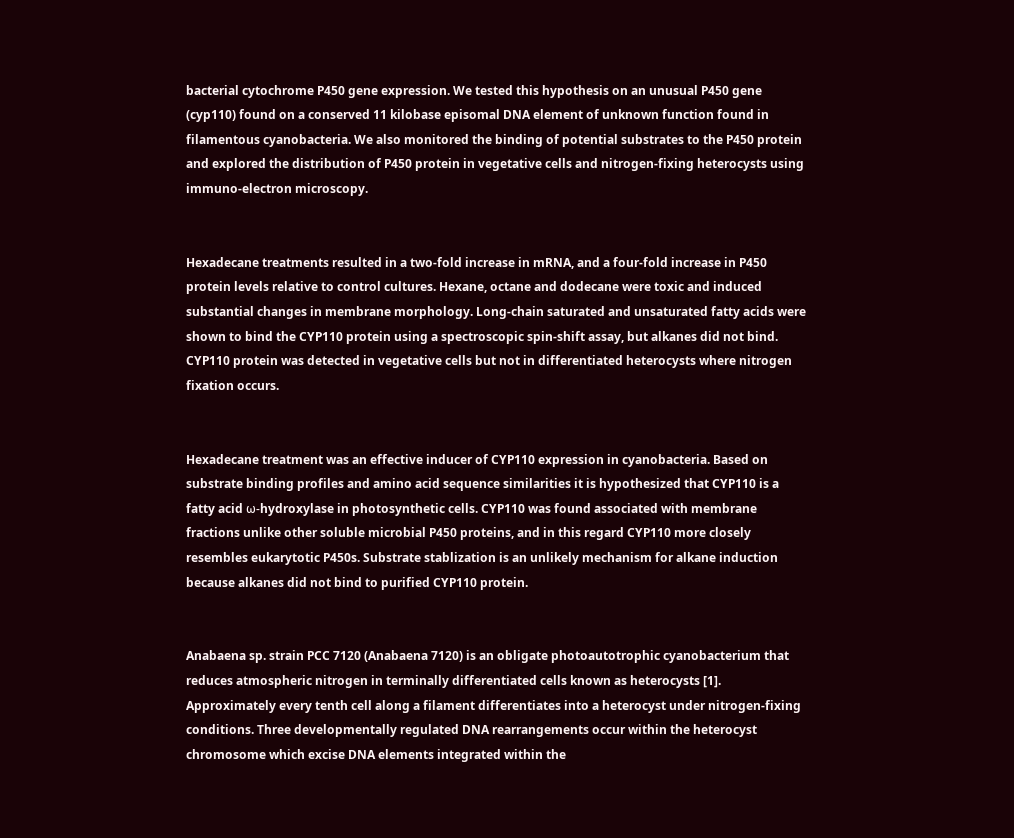bacterial cytochrome P450 gene expression. We tested this hypothesis on an unusual P450 gene (cyp110) found on a conserved 11 kilobase episomal DNA element of unknown function found in filamentous cyanobacteria. We also monitored the binding of potential substrates to the P450 protein and explored the distribution of P450 protein in vegetative cells and nitrogen-fixing heterocysts using immuno-electron microscopy.


Hexadecane treatments resulted in a two-fold increase in mRNA, and a four-fold increase in P450 protein levels relative to control cultures. Hexane, octane and dodecane were toxic and induced substantial changes in membrane morphology. Long-chain saturated and unsaturated fatty acids were shown to bind the CYP110 protein using a spectroscopic spin-shift assay, but alkanes did not bind. CYP110 protein was detected in vegetative cells but not in differentiated heterocysts where nitrogen fixation occurs.


Hexadecane treatment was an effective inducer of CYP110 expression in cyanobacteria. Based on substrate binding profiles and amino acid sequence similarities it is hypothesized that CYP110 is a fatty acid ω-hydroxylase in photosynthetic cells. CYP110 was found associated with membrane fractions unlike other soluble microbial P450 proteins, and in this regard CYP110 more closely resembles eukarytotic P450s. Substrate stablization is an unlikely mechanism for alkane induction because alkanes did not bind to purified CYP110 protein.


Anabaena sp. strain PCC 7120 (Anabaena 7120) is an obligate photoautotrophic cyanobacterium that reduces atmospheric nitrogen in terminally differentiated cells known as heterocysts [1]. Approximately every tenth cell along a filament differentiates into a heterocyst under nitrogen-fixing conditions. Three developmentally regulated DNA rearrangements occur within the heterocyst chromosome which excise DNA elements integrated within the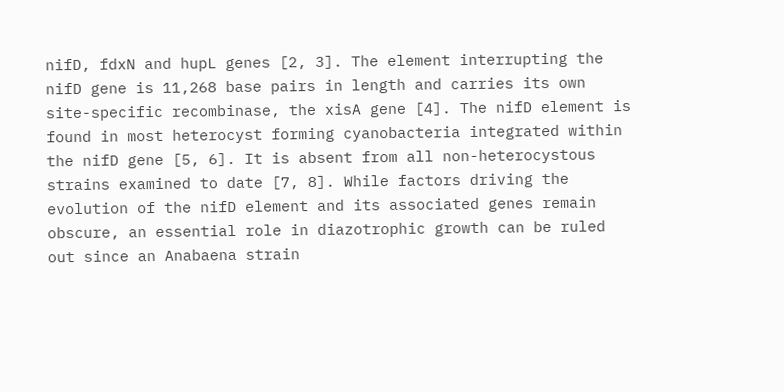nifD, fdxN and hupL genes [2, 3]. The element interrupting the nifD gene is 11,268 base pairs in length and carries its own site-specific recombinase, the xisA gene [4]. The nifD element is found in most heterocyst forming cyanobacteria integrated within the nifD gene [5, 6]. It is absent from all non-heterocystous strains examined to date [7, 8]. While factors driving the evolution of the nifD element and its associated genes remain obscure, an essential role in diazotrophic growth can be ruled out since an Anabaena strain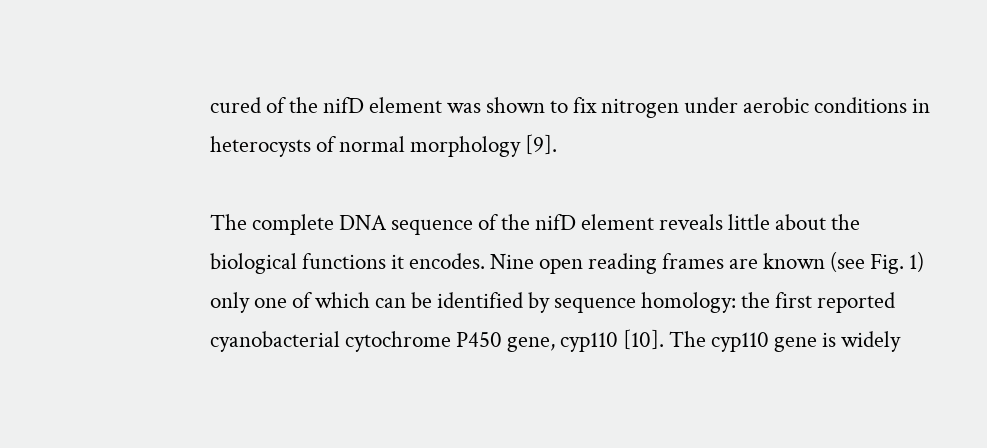cured of the nifD element was shown to fix nitrogen under aerobic conditions in heterocysts of normal morphology [9].

The complete DNA sequence of the nifD element reveals little about the biological functions it encodes. Nine open reading frames are known (see Fig. 1) only one of which can be identified by sequence homology: the first reported cyanobacterial cytochrome P450 gene, cyp110 [10]. The cyp110 gene is widely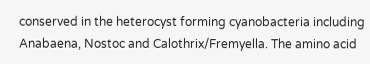conserved in the heterocyst forming cyanobacteria including Anabaena, Nostoc and Calothrix/Fremyella. The amino acid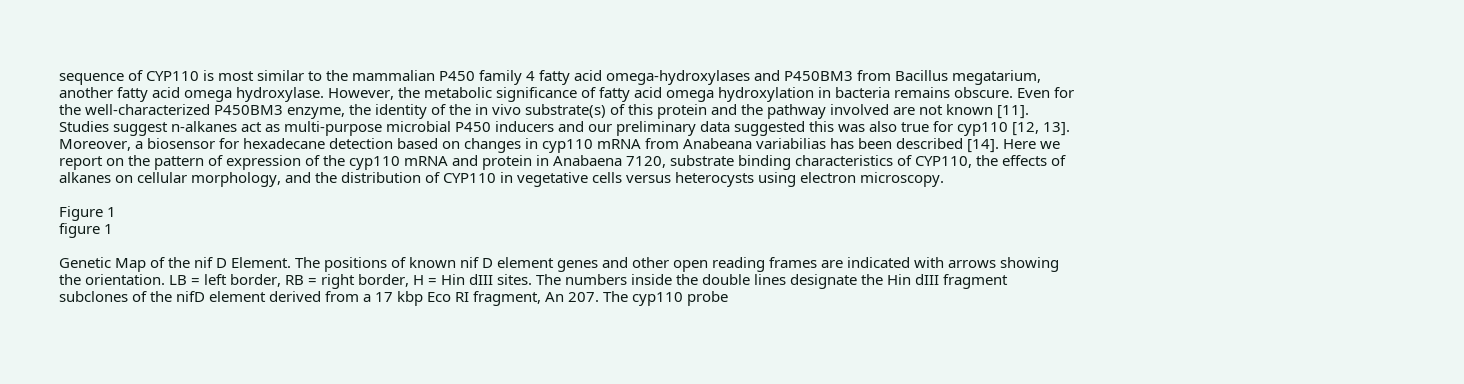sequence of CYP110 is most similar to the mammalian P450 family 4 fatty acid omega-hydroxylases and P450BM3 from Bacillus megatarium, another fatty acid omega hydroxylase. However, the metabolic significance of fatty acid omega hydroxylation in bacteria remains obscure. Even for the well-characterized P450BM3 enzyme, the identity of the in vivo substrate(s) of this protein and the pathway involved are not known [11]. Studies suggest n-alkanes act as multi-purpose microbial P450 inducers and our preliminary data suggested this was also true for cyp110 [12, 13]. Moreover, a biosensor for hexadecane detection based on changes in cyp110 mRNA from Anabeana variabilias has been described [14]. Here we report on the pattern of expression of the cyp110 mRNA and protein in Anabaena 7120, substrate binding characteristics of CYP110, the effects of alkanes on cellular morphology, and the distribution of CYP110 in vegetative cells versus heterocysts using electron microscopy.

Figure 1
figure 1

Genetic Map of the nif D Element. The positions of known nif D element genes and other open reading frames are indicated with arrows showing the orientation. LB = left border, RB = right border, H = Hin dIII sites. The numbers inside the double lines designate the Hin dIII fragment subclones of the nifD element derived from a 17 kbp Eco RI fragment, An 207. The cyp110 probe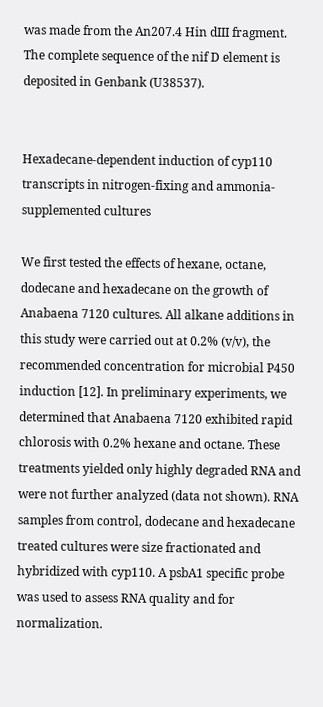was made from the An207.4 Hin dIII fragment. The complete sequence of the nif D element is deposited in Genbank (U38537).


Hexadecane-dependent induction of cyp110 transcripts in nitrogen-fixing and ammonia-supplemented cultures

We first tested the effects of hexane, octane, dodecane and hexadecane on the growth of Anabaena 7120 cultures. All alkane additions in this study were carried out at 0.2% (v/v), the recommended concentration for microbial P450 induction [12]. In preliminary experiments, we determined that Anabaena 7120 exhibited rapid chlorosis with 0.2% hexane and octane. These treatments yielded only highly degraded RNA and were not further analyzed (data not shown). RNA samples from control, dodecane and hexadecane treated cultures were size fractionated and hybridized with cyp110. A psbA1 specific probe was used to assess RNA quality and for normalization.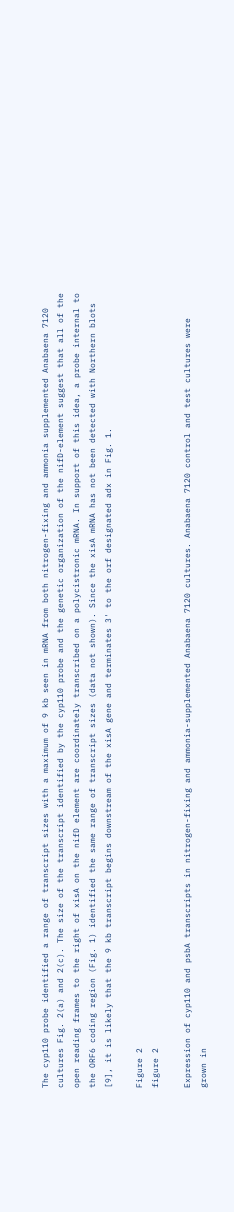The cyp110 probe identified a range of transcript sizes with a maximum of 9 kb seen in mRNA from both nitrogen-fixing and ammonia supplemented Anabaena 7120 cultures Fig. 2(a) and 2(c). The size of the transcript identified by the cyp110 probe and the genetic organization of the nifD-element suggest that all of the open reading frames to the right of xisA on the nifD element are coordinately transcribed on a polycistronic mRNA. In support of this idea, a probe internal to the ORF6 coding region (Fig. 1) identified the same range of transcript sizes (data not shown). Since the xisA mRNA has not been detected with Northern blots [9], it is likely that the 9 kb transcript begins downstream of the xisA gene and terminates 3' to the orf designated adx in Fig. 1.

Figure 2
figure 2

Expression of cyp110 and psbA transcripts in nitrogen-fixing and ammonia-supplemented Anabaena 7120 cultures. Anabaena 7120 control and test cultures were grown in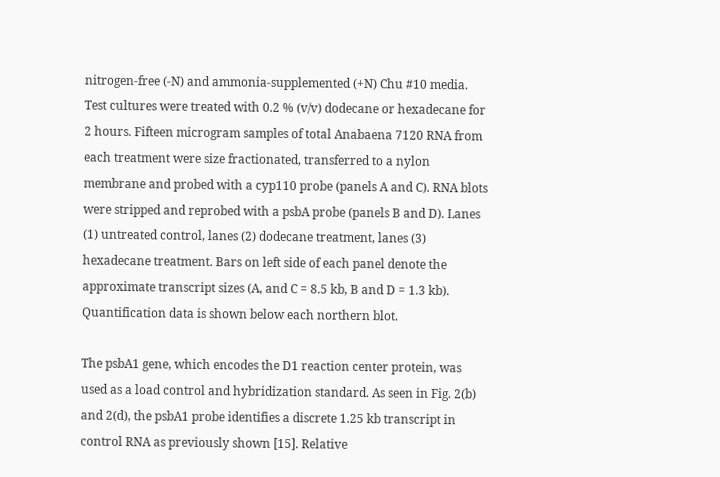nitrogen-free (-N) and ammonia-supplemented (+N) Chu #10 media. Test cultures were treated with 0.2 % (v/v) dodecane or hexadecane for 2 hours. Fifteen microgram samples of total Anabaena 7120 RNA from each treatment were size fractionated, transferred to a nylon membrane and probed with a cyp110 probe (panels A and C). RNA blots were stripped and reprobed with a psbA probe (panels B and D). Lanes (1) untreated control, lanes (2) dodecane treatment, lanes (3) hexadecane treatment. Bars on left side of each panel denote the approximate transcript sizes (A, and C = 8.5 kb, B and D = 1.3 kb). Quantification data is shown below each northern blot.

The psbA1 gene, which encodes the D1 reaction center protein, was used as a load control and hybridization standard. As seen in Fig. 2(b) and 2(d), the psbA1 probe identifies a discrete 1.25 kb transcript in control RNA as previously shown [15]. Relative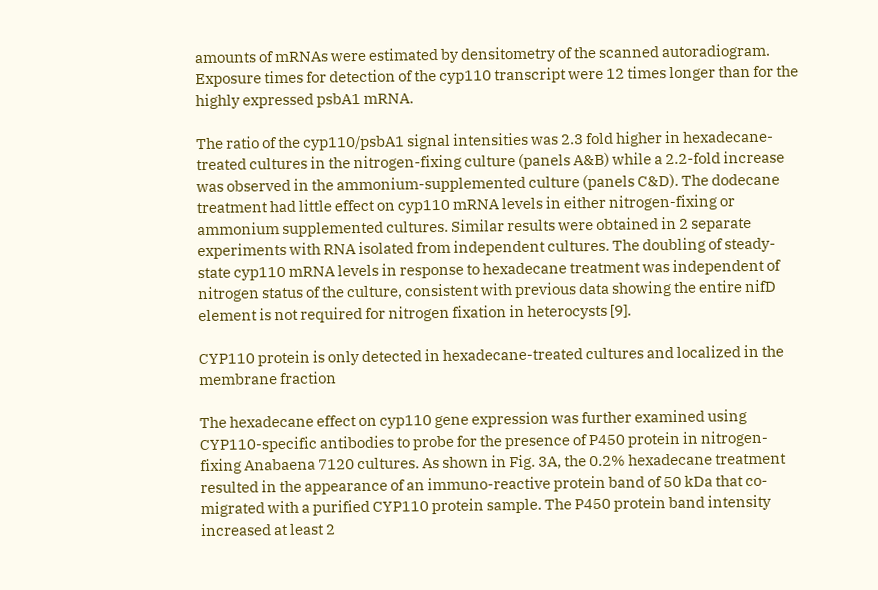amounts of mRNAs were estimated by densitometry of the scanned autoradiogram. Exposure times for detection of the cyp110 transcript were 12 times longer than for the highly expressed psbA1 mRNA.

The ratio of the cyp110/psbA1 signal intensities was 2.3 fold higher in hexadecane-treated cultures in the nitrogen-fixing culture (panels A&B) while a 2.2-fold increase was observed in the ammonium-supplemented culture (panels C&D). The dodecane treatment had little effect on cyp110 mRNA levels in either nitrogen-fixing or ammonium supplemented cultures. Similar results were obtained in 2 separate experiments with RNA isolated from independent cultures. The doubling of steady-state cyp110 mRNA levels in response to hexadecane treatment was independent of nitrogen status of the culture, consistent with previous data showing the entire nifD element is not required for nitrogen fixation in heterocysts [9].

CYP110 protein is only detected in hexadecane-treated cultures and localized in the membrane fraction

The hexadecane effect on cyp110 gene expression was further examined using CYP110-specific antibodies to probe for the presence of P450 protein in nitrogen-fixing Anabaena 7120 cultures. As shown in Fig. 3A, the 0.2% hexadecane treatment resulted in the appearance of an immuno-reactive protein band of 50 kDa that co-migrated with a purified CYP110 protein sample. The P450 protein band intensity increased at least 2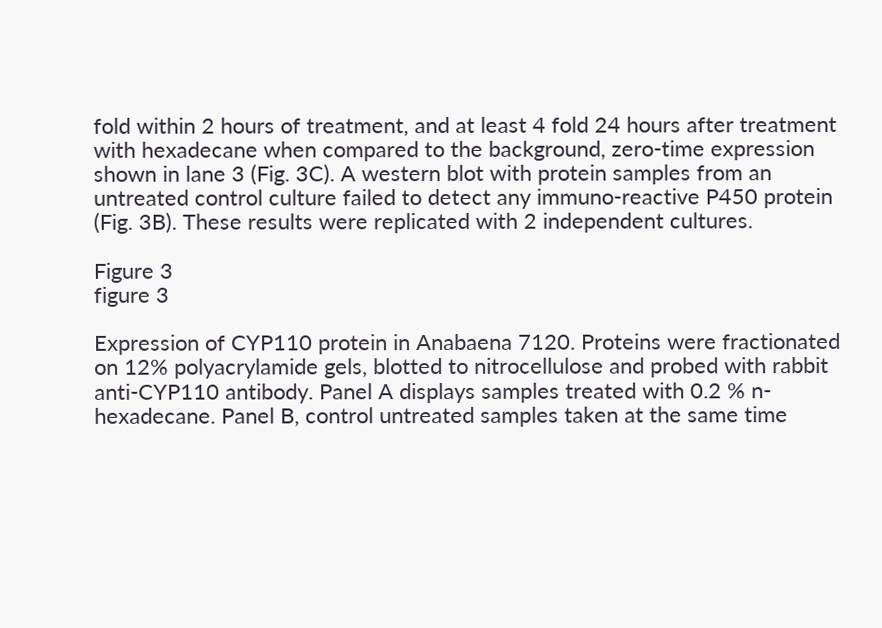fold within 2 hours of treatment, and at least 4 fold 24 hours after treatment with hexadecane when compared to the background, zero-time expression shown in lane 3 (Fig. 3C). A western blot with protein samples from an untreated control culture failed to detect any immuno-reactive P450 protein (Fig. 3B). These results were replicated with 2 independent cultures.

Figure 3
figure 3

Expression of CYP110 protein in Anabaena 7120. Proteins were fractionated on 12% polyacrylamide gels, blotted to nitrocellulose and probed with rabbit anti-CYP110 antibody. Panel A displays samples treated with 0.2 % n-hexadecane. Panel B, control untreated samples taken at the same time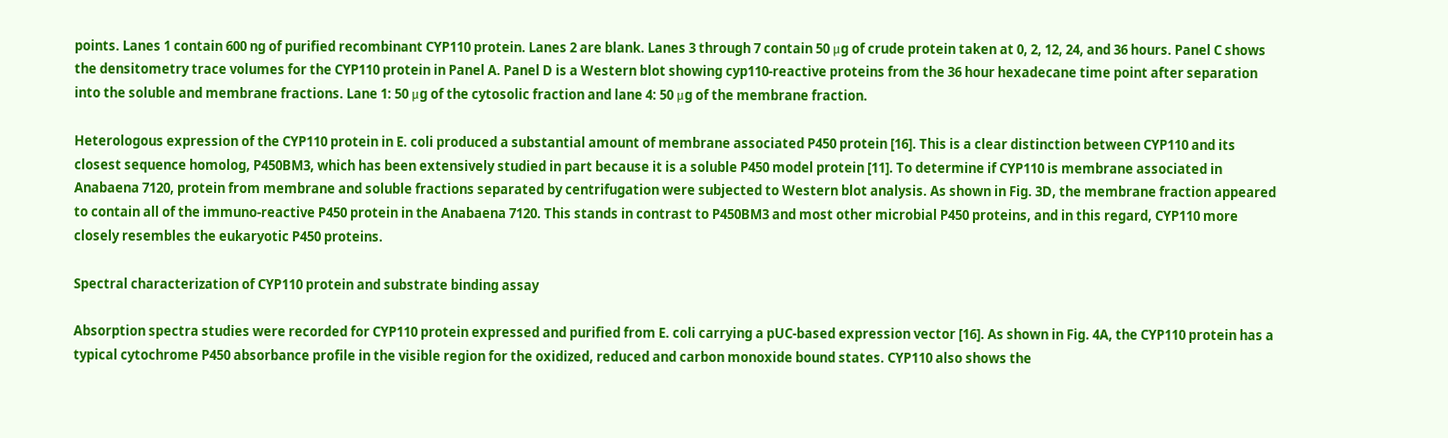points. Lanes 1 contain 600 ng of purified recombinant CYP110 protein. Lanes 2 are blank. Lanes 3 through 7 contain 50 μg of crude protein taken at 0, 2, 12, 24, and 36 hours. Panel C shows the densitometry trace volumes for the CYP110 protein in Panel A. Panel D is a Western blot showing cyp110-reactive proteins from the 36 hour hexadecane time point after separation into the soluble and membrane fractions. Lane 1: 50 μg of the cytosolic fraction and lane 4: 50 μg of the membrane fraction.

Heterologous expression of the CYP110 protein in E. coli produced a substantial amount of membrane associated P450 protein [16]. This is a clear distinction between CYP110 and its closest sequence homolog, P450BM3, which has been extensively studied in part because it is a soluble P450 model protein [11]. To determine if CYP110 is membrane associated in Anabaena 7120, protein from membrane and soluble fractions separated by centrifugation were subjected to Western blot analysis. As shown in Fig. 3D, the membrane fraction appeared to contain all of the immuno-reactive P450 protein in the Anabaena 7120. This stands in contrast to P450BM3 and most other microbial P450 proteins, and in this regard, CYP110 more closely resembles the eukaryotic P450 proteins.

Spectral characterization of CYP110 protein and substrate binding assay

Absorption spectra studies were recorded for CYP110 protein expressed and purified from E. coli carrying a pUC-based expression vector [16]. As shown in Fig. 4A, the CYP110 protein has a typical cytochrome P450 absorbance profile in the visible region for the oxidized, reduced and carbon monoxide bound states. CYP110 also shows the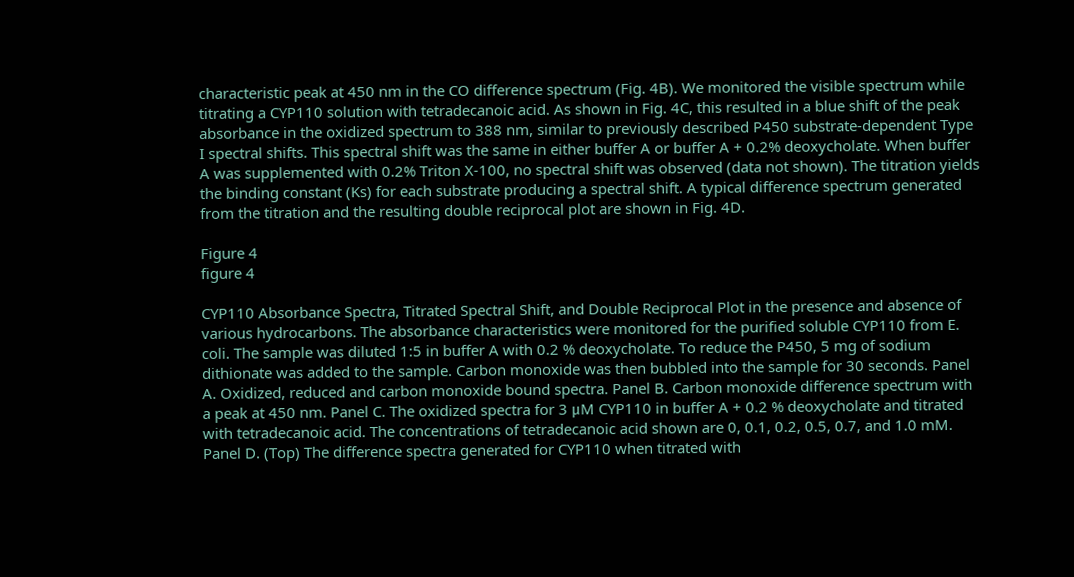characteristic peak at 450 nm in the CO difference spectrum (Fig. 4B). We monitored the visible spectrum while titrating a CYP110 solution with tetradecanoic acid. As shown in Fig. 4C, this resulted in a blue shift of the peak absorbance in the oxidized spectrum to 388 nm, similar to previously described P450 substrate-dependent Type I spectral shifts. This spectral shift was the same in either buffer A or buffer A + 0.2% deoxycholate. When buffer A was supplemented with 0.2% Triton X-100, no spectral shift was observed (data not shown). The titration yields the binding constant (Ks) for each substrate producing a spectral shift. A typical difference spectrum generated from the titration and the resulting double reciprocal plot are shown in Fig. 4D.

Figure 4
figure 4

CYP110 Absorbance Spectra, Titrated Spectral Shift, and Double Reciprocal Plot in the presence and absence of various hydrocarbons. The absorbance characteristics were monitored for the purified soluble CYP110 from E. coli. The sample was diluted 1:5 in buffer A with 0.2 % deoxycholate. To reduce the P450, 5 mg of sodium dithionate was added to the sample. Carbon monoxide was then bubbled into the sample for 30 seconds. Panel A. Oxidized, reduced and carbon monoxide bound spectra. Panel B. Carbon monoxide difference spectrum with a peak at 450 nm. Panel C. The oxidized spectra for 3 μM CYP110 in buffer A + 0.2 % deoxycholate and titrated with tetradecanoic acid. The concentrations of tetradecanoic acid shown are 0, 0.1, 0.2, 0.5, 0.7, and 1.0 mM. Panel D. (Top) The difference spectra generated for CYP110 when titrated with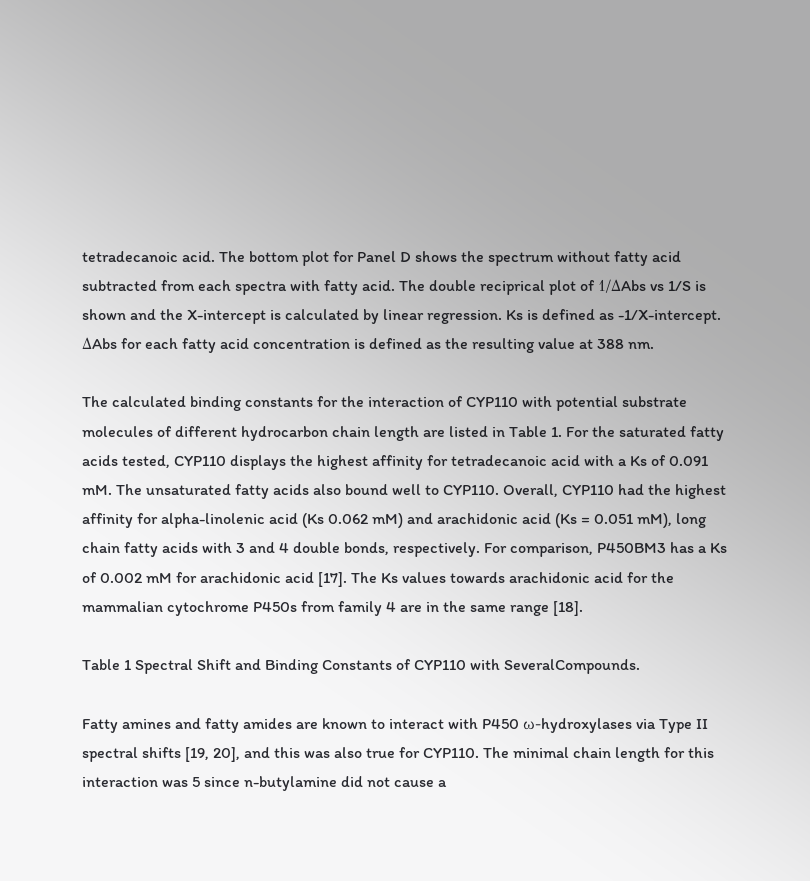tetradecanoic acid. The bottom plot for Panel D shows the spectrum without fatty acid subtracted from each spectra with fatty acid. The double reciprical plot of 1/ΔAbs vs 1/S is shown and the X-intercept is calculated by linear regression. Ks is defined as -1/X-intercept. ΔAbs for each fatty acid concentration is defined as the resulting value at 388 nm.

The calculated binding constants for the interaction of CYP110 with potential substrate molecules of different hydrocarbon chain length are listed in Table 1. For the saturated fatty acids tested, CYP110 displays the highest affinity for tetradecanoic acid with a Ks of 0.091 mM. The unsaturated fatty acids also bound well to CYP110. Overall, CYP110 had the highest affinity for alpha-linolenic acid (Ks 0.062 mM) and arachidonic acid (Ks = 0.051 mM), long chain fatty acids with 3 and 4 double bonds, respectively. For comparison, P450BM3 has a Ks of 0.002 mM for arachidonic acid [17]. The Ks values towards arachidonic acid for the mammalian cytochrome P450s from family 4 are in the same range [18].

Table 1 Spectral Shift and Binding Constants of CYP110 with SeveralCompounds.

Fatty amines and fatty amides are known to interact with P450 ω-hydroxylases via Type II spectral shifts [19, 20], and this was also true for CYP110. The minimal chain length for this interaction was 5 since n-butylamine did not cause a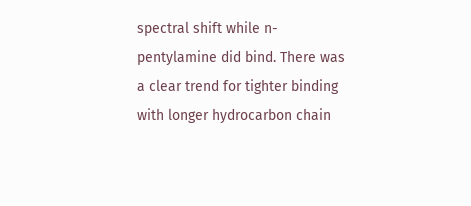spectral shift while n-pentylamine did bind. There was a clear trend for tighter binding with longer hydrocarbon chain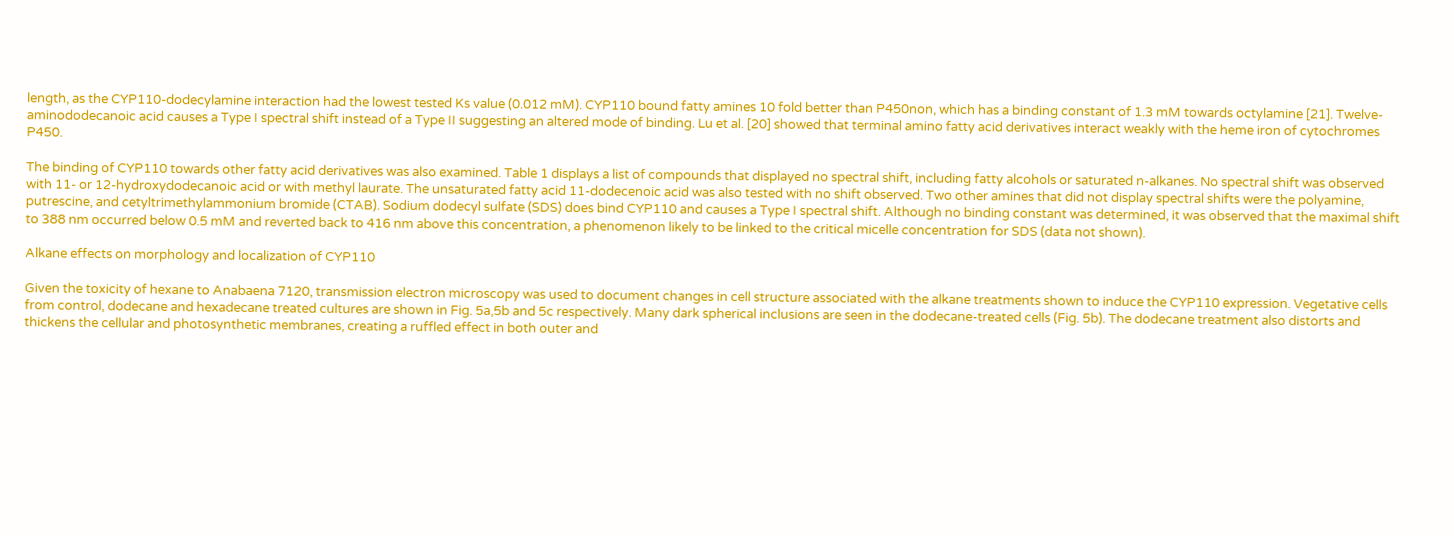length, as the CYP110-dodecylamine interaction had the lowest tested Ks value (0.012 mM). CYP110 bound fatty amines 10 fold better than P450non, which has a binding constant of 1.3 mM towards octylamine [21]. Twelve-aminododecanoic acid causes a Type I spectral shift instead of a Type II suggesting an altered mode of binding. Lu et al. [20] showed that terminal amino fatty acid derivatives interact weakly with the heme iron of cytochromes P450.

The binding of CYP110 towards other fatty acid derivatives was also examined. Table 1 displays a list of compounds that displayed no spectral shift, including fatty alcohols or saturated n-alkanes. No spectral shift was observed with 11- or 12-hydroxydodecanoic acid or with methyl laurate. The unsaturated fatty acid 11-dodecenoic acid was also tested with no shift observed. Two other amines that did not display spectral shifts were the polyamine, putrescine, and cetyltrimethylammonium bromide (CTAB). Sodium dodecyl sulfate (SDS) does bind CYP110 and causes a Type I spectral shift. Although no binding constant was determined, it was observed that the maximal shift to 388 nm occurred below 0.5 mM and reverted back to 416 nm above this concentration, a phenomenon likely to be linked to the critical micelle concentration for SDS (data not shown).

Alkane effects on morphology and localization of CYP110

Given the toxicity of hexane to Anabaena 7120, transmission electron microscopy was used to document changes in cell structure associated with the alkane treatments shown to induce the CYP110 expression. Vegetative cells from control, dodecane and hexadecane treated cultures are shown in Fig. 5a,5b and 5c respectively. Many dark spherical inclusions are seen in the dodecane-treated cells (Fig. 5b). The dodecane treatment also distorts and thickens the cellular and photosynthetic membranes, creating a ruffled effect in both outer and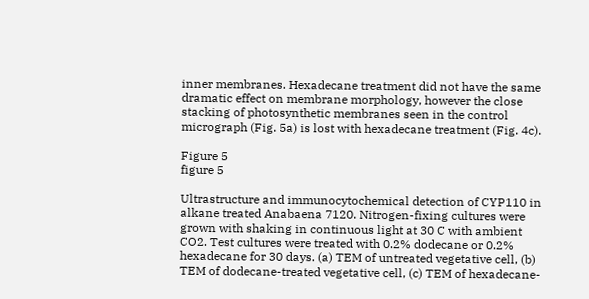inner membranes. Hexadecane treatment did not have the same dramatic effect on membrane morphology, however the close stacking of photosynthetic membranes seen in the control micrograph (Fig. 5a) is lost with hexadecane treatment (Fig. 4c).

Figure 5
figure 5

Ultrastructure and immunocytochemical detection of CYP110 in alkane treated Anabaena 7120. Nitrogen-fixing cultures were grown with shaking in continuous light at 30 C with ambient CO2. Test cultures were treated with 0.2% dodecane or 0.2% hexadecane for 30 days. (a) TEM of untreated vegetative cell, (b) TEM of dodecane-treated vegetative cell, (c) TEM of hexadecane-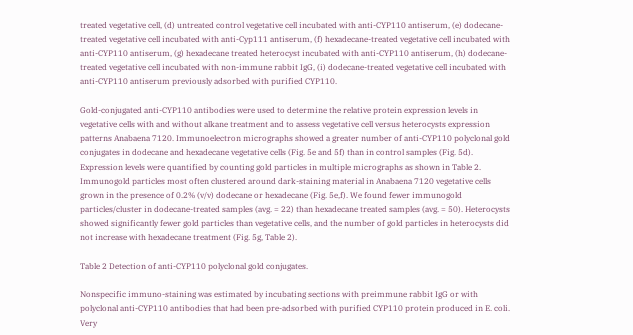treated vegetative cell, (d) untreated control vegetative cell incubated with anti-CYP110 antiserum, (e) dodecane-treated vegetative cell incubated with anti-Cyp111 antiserum, (f) hexadecane-treated vegetative cell incubated with anti-CYP110 antiserum, (g) hexadecane treated heterocyst incubated with anti-CYP110 antiserum, (h) dodecane-treated vegetative cell incubated with non-immune rabbit IgG, (i) dodecane-treated vegetative cell incubated with anti-CYP110 antiserum previously adsorbed with purified CYP110.

Gold-conjugated anti-CYP110 antibodies were used to determine the relative protein expression levels in vegetative cells with and without alkane treatment and to assess vegetative cell versus heterocysts expression patterns Anabaena 7120. Immunoelectron micrographs showed a greater number of anti-CYP110 polyclonal gold conjugates in dodecane and hexadecane vegetative cells (Fig. 5e and 5f) than in control samples (Fig. 5d). Expression levels were quantified by counting gold particles in multiple micrographs as shown in Table 2. Immunogold particles most often clustered around dark-staining material in Anabaena 7120 vegetative cells grown in the presence of 0.2% (v/v) dodecane or hexadecane (Fig. 5e,f). We found fewer immunogold particles/cluster in dodecane-treated samples (avg. = 22) than hexadecane treated samples (avg. = 50). Heterocysts showed significantly fewer gold particles than vegetative cells, and the number of gold particles in heterocysts did not increase with hexadecane treatment (Fig. 5g, Table 2).

Table 2 Detection of anti-CYP110 polyclonal gold conjugates.

Nonspecific immuno-staining was estimated by incubating sections with preimmune rabbit IgG or with polyclonal anti-CYP110 antibodies that had been pre-adsorbed with purified CYP110 protein produced in E. coli. Very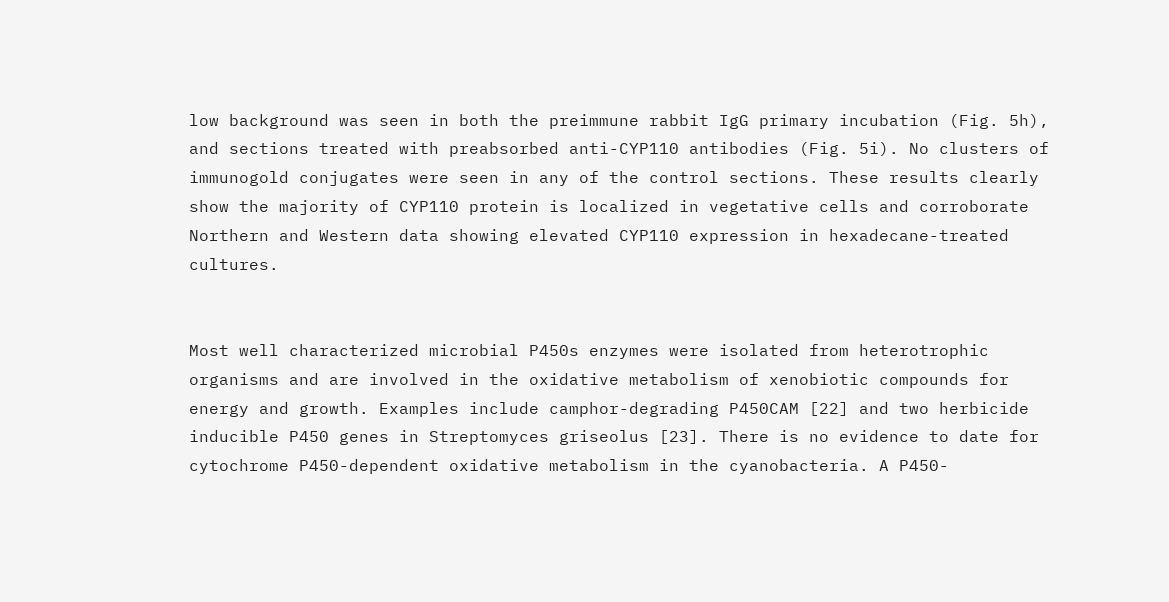low background was seen in both the preimmune rabbit IgG primary incubation (Fig. 5h), and sections treated with preabsorbed anti-CYP110 antibodies (Fig. 5i). No clusters of immunogold conjugates were seen in any of the control sections. These results clearly show the majority of CYP110 protein is localized in vegetative cells and corroborate Northern and Western data showing elevated CYP110 expression in hexadecane-treated cultures.


Most well characterized microbial P450s enzymes were isolated from heterotrophic organisms and are involved in the oxidative metabolism of xenobiotic compounds for energy and growth. Examples include camphor-degrading P450CAM [22] and two herbicide inducible P450 genes in Streptomyces griseolus [23]. There is no evidence to date for cytochrome P450-dependent oxidative metabolism in the cyanobacteria. A P450-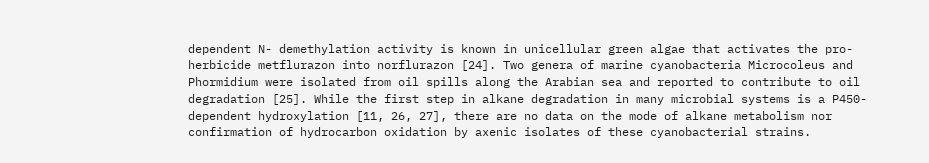dependent N- demethylation activity is known in unicellular green algae that activates the pro-herbicide metflurazon into norflurazon [24]. Two genera of marine cyanobacteria Microcoleus and Phormidium were isolated from oil spills along the Arabian sea and reported to contribute to oil degradation [25]. While the first step in alkane degradation in many microbial systems is a P450-dependent hydroxylation [11, 26, 27], there are no data on the mode of alkane metabolism nor confirmation of hydrocarbon oxidation by axenic isolates of these cyanobacterial strains.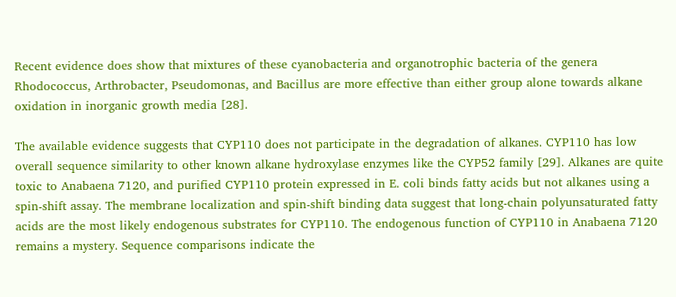Recent evidence does show that mixtures of these cyanobacteria and organotrophic bacteria of the genera Rhodococcus, Arthrobacter, Pseudomonas, and Bacillus are more effective than either group alone towards alkane oxidation in inorganic growth media [28].

The available evidence suggests that CYP110 does not participate in the degradation of alkanes. CYP110 has low overall sequence similarity to other known alkane hydroxylase enzymes like the CYP52 family [29]. Alkanes are quite toxic to Anabaena 7120, and purified CYP110 protein expressed in E. coli binds fatty acids but not alkanes using a spin-shift assay. The membrane localization and spin-shift binding data suggest that long-chain polyunsaturated fatty acids are the most likely endogenous substrates for CYP110. The endogenous function of CYP110 in Anabaena 7120 remains a mystery. Sequence comparisons indicate the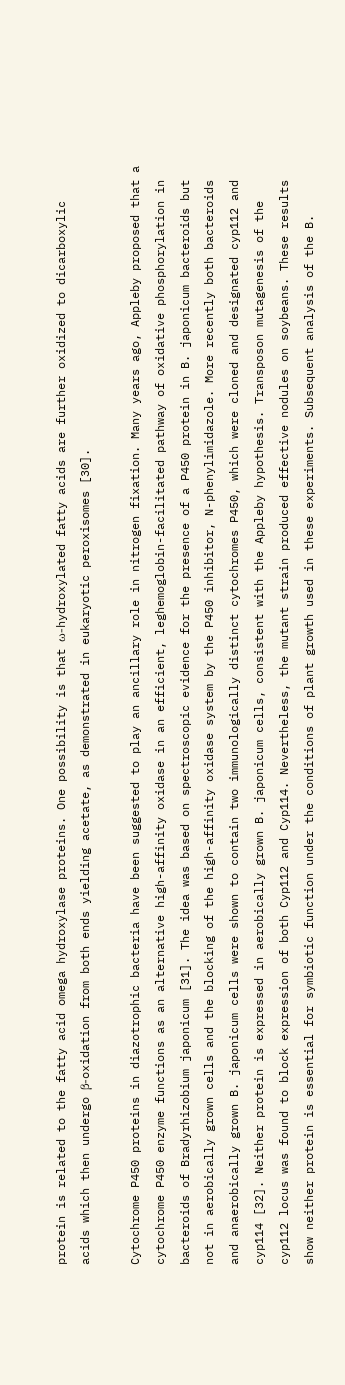protein is related to the fatty acid omega hydroxylase proteins. One possibility is that ω-hydroxylated fatty acids are further oxidized to dicarboxylic acids which then undergo β-oxidation from both ends yielding acetate, as demonstrated in eukaryotic peroxisomes [30].

Cytochrome P450 proteins in diazotrophic bacteria have been suggested to play an ancillary role in nitrogen fixation. Many years ago, Appleby proposed that a cytochrome P450 enzyme functions as an alternative high-affinity oxidase in an efficient, leghemoglobin-facilitated pathway of oxidative phosphorylation in bacteroids of Bradyrhizobium japonicum [31]. The idea was based on spectroscopic evidence for the presence of a P450 protein in B. japonicum bacteroids but not in aerobically grown cells and the blocking of the high-affinity oxidase system by the P450 inhibitor, N-phenylimidazole. More recently both bacteroids and anaerobically grown B. japonicum cells were shown to contain two immunologically distinct cytochromes P450, which were cloned and designated cyp112 and cyp114 [32]. Neither protein is expressed in aerobically grown B. japonicum cells, consistent with the Appleby hypothesis. Transposon mutagenesis of the cyp112 locus was found to block expression of both Cyp112 and Cyp114. Nevertheless, the mutant strain produced effective nodules on soybeans. These results show neither protein is essential for symbiotic function under the conditions of plant growth used in these experiments. Subsequent analysis of the B.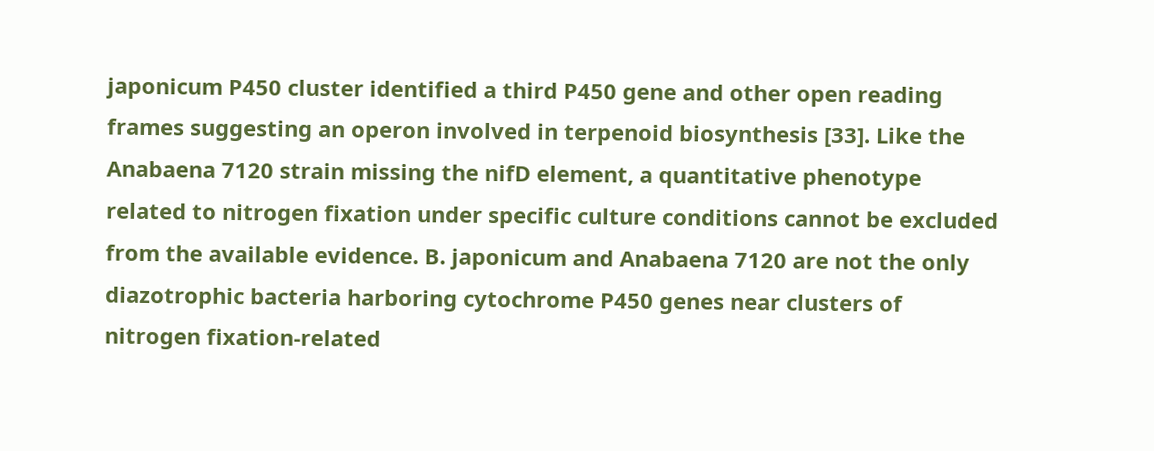japonicum P450 cluster identified a third P450 gene and other open reading frames suggesting an operon involved in terpenoid biosynthesis [33]. Like the Anabaena 7120 strain missing the nifD element, a quantitative phenotype related to nitrogen fixation under specific culture conditions cannot be excluded from the available evidence. B. japonicum and Anabaena 7120 are not the only diazotrophic bacteria harboring cytochrome P450 genes near clusters of nitrogen fixation-related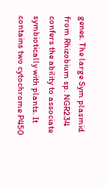genes. The large Sym plasmid from Rhizobium sp. NGR234 confers the ability to associate symbiotically with plants. It contains two cytochrome P450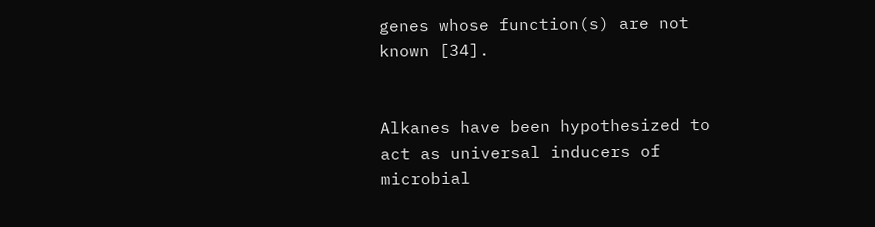genes whose function(s) are not known [34].


Alkanes have been hypothesized to act as universal inducers of microbial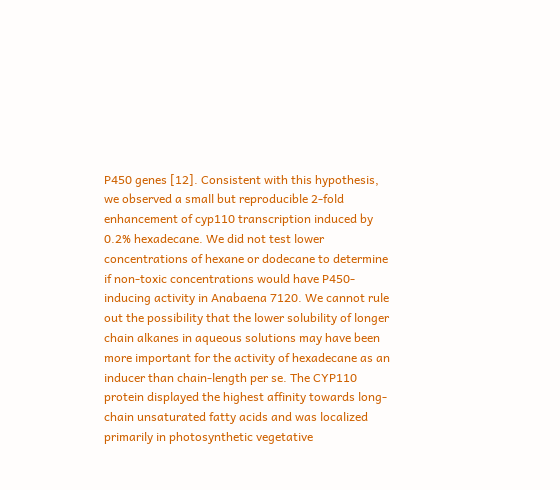P450 genes [12]. Consistent with this hypothesis, we observed a small but reproducible 2-fold enhancement of cyp110 transcription induced by 0.2% hexadecane. We did not test lower concentrations of hexane or dodecane to determine if non-toxic concentrations would have P450-inducing activity in Anabaena 7120. We cannot rule out the possibility that the lower solubility of longer chain alkanes in aqueous solutions may have been more important for the activity of hexadecane as an inducer than chain-length per se. The CYP110 protein displayed the highest affinity towards long-chain unsaturated fatty acids and was localized primarily in photosynthetic vegetative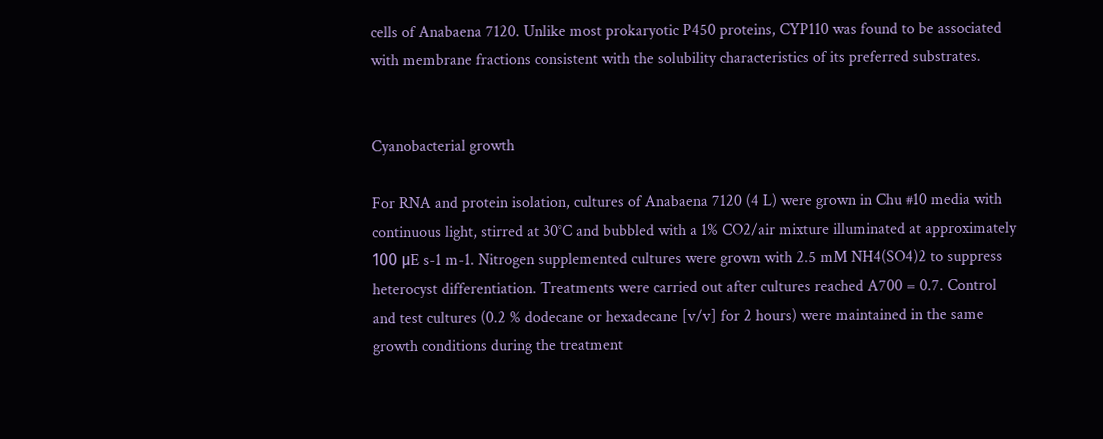cells of Anabaena 7120. Unlike most prokaryotic P450 proteins, CYP110 was found to be associated with membrane fractions consistent with the solubility characteristics of its preferred substrates.


Cyanobacterial growth

For RNA and protein isolation, cultures of Anabaena 7120 (4 L) were grown in Chu #10 media with continuous light, stirred at 30°C and bubbled with a 1% CO2/air mixture illuminated at approximately 100 μE s-1 m-1. Nitrogen supplemented cultures were grown with 2.5 mM NH4(SO4)2 to suppress heterocyst differentiation. Treatments were carried out after cultures reached A700 = 0.7. Control and test cultures (0.2 % dodecane or hexadecane [v/v] for 2 hours) were maintained in the same growth conditions during the treatment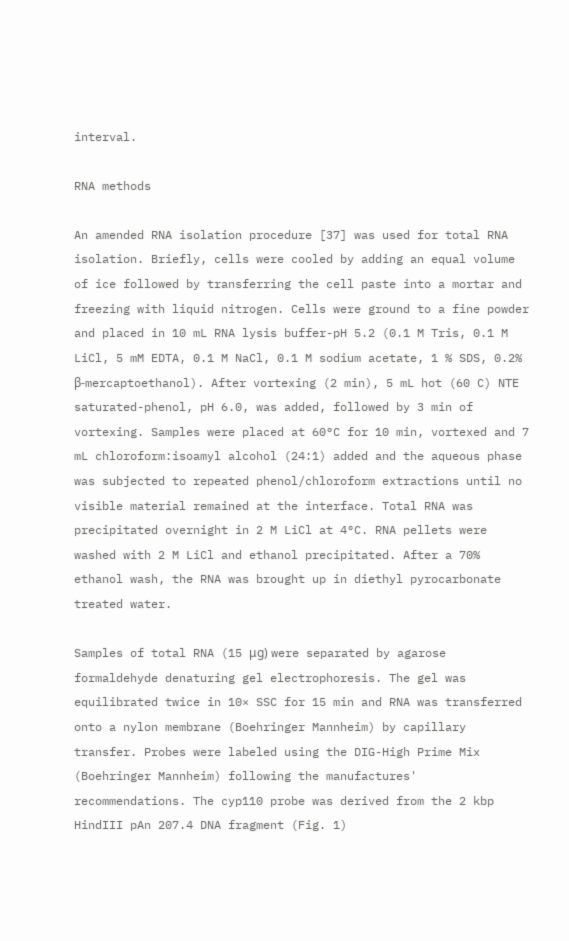interval.

RNA methods

An amended RNA isolation procedure [37] was used for total RNA isolation. Briefly, cells were cooled by adding an equal volume of ice followed by transferring the cell paste into a mortar and freezing with liquid nitrogen. Cells were ground to a fine powder and placed in 10 mL RNA lysis buffer-pH 5.2 (0.1 M Tris, 0.1 M LiCl, 5 mM EDTA, 0.1 M NaCl, 0.1 M sodium acetate, 1 % SDS, 0.2% β-mercaptoethanol). After vortexing (2 min), 5 mL hot (60 C) NTE saturated-phenol, pH 6.0, was added, followed by 3 min of vortexing. Samples were placed at 60°C for 10 min, vortexed and 7 mL chloroform:isoamyl alcohol (24:1) added and the aqueous phase was subjected to repeated phenol/chloroform extractions until no visible material remained at the interface. Total RNA was precipitated overnight in 2 M LiCl at 4°C. RNA pellets were washed with 2 M LiCl and ethanol precipitated. After a 70% ethanol wash, the RNA was brought up in diethyl pyrocarbonate treated water.

Samples of total RNA (15 μg) were separated by agarose formaldehyde denaturing gel electrophoresis. The gel was equilibrated twice in 10× SSC for 15 min and RNA was transferred onto a nylon membrane (Boehringer Mannheim) by capillary transfer. Probes were labeled using the DIG-High Prime Mix (Boehringer Mannheim) following the manufactures' recommendations. The cyp110 probe was derived from the 2 kbp HindIII pAn 207.4 DNA fragment (Fig. 1)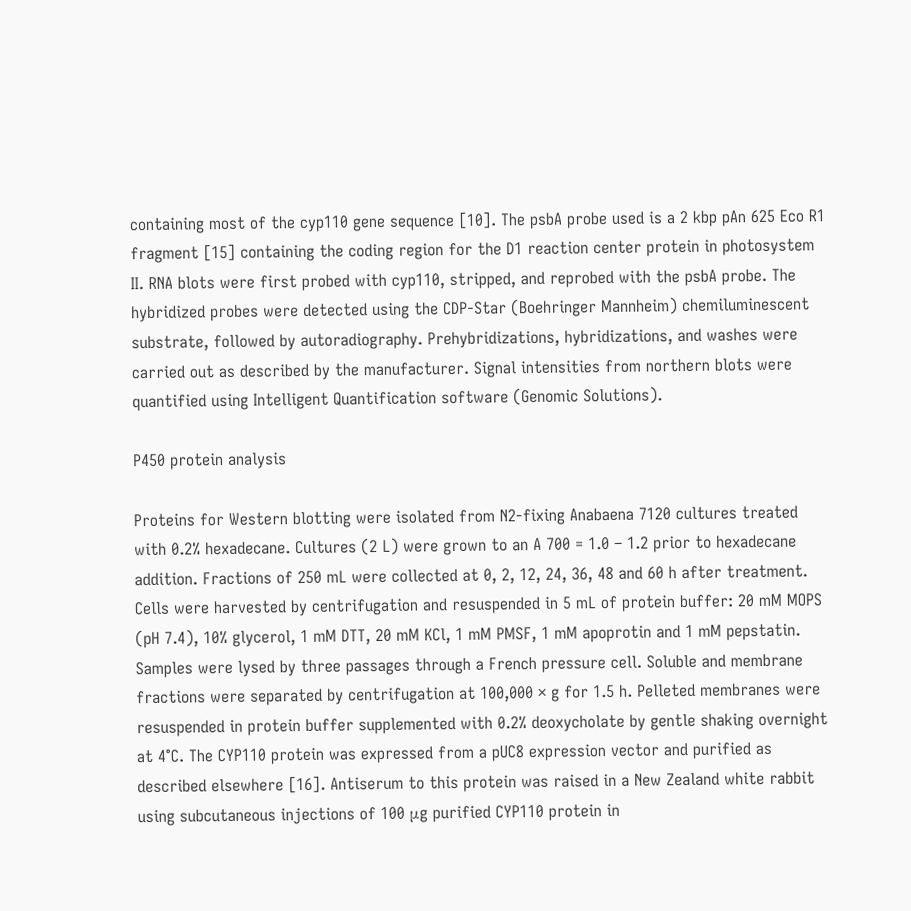containing most of the cyp110 gene sequence [10]. The psbA probe used is a 2 kbp pAn 625 Eco R1 fragment [15] containing the coding region for the D1 reaction center protein in photosystem II. RNA blots were first probed with cyp110, stripped, and reprobed with the psbA probe. The hybridized probes were detected using the CDP-Star (Boehringer Mannheim) chemiluminescent substrate, followed by autoradiography. Prehybridizations, hybridizations, and washes were carried out as described by the manufacturer. Signal intensities from northern blots were quantified using Intelligent Quantification software (Genomic Solutions).

P450 protein analysis

Proteins for Western blotting were isolated from N2-fixing Anabaena 7120 cultures treated with 0.2% hexadecane. Cultures (2 L) were grown to an A 700 = 1.0 – 1.2 prior to hexadecane addition. Fractions of 250 mL were collected at 0, 2, 12, 24, 36, 48 and 60 h after treatment. Cells were harvested by centrifugation and resuspended in 5 mL of protein buffer: 20 mM MOPS (pH 7.4), 10% glycerol, 1 mM DTT, 20 mM KCl, 1 mM PMSF, 1 mM apoprotin and 1 mM pepstatin. Samples were lysed by three passages through a French pressure cell. Soluble and membrane fractions were separated by centrifugation at 100,000 × g for 1.5 h. Pelleted membranes were resuspended in protein buffer supplemented with 0.2% deoxycholate by gentle shaking overnight at 4°C. The CYP110 protein was expressed from a pUC8 expression vector and purified as described elsewhere [16]. Antiserum to this protein was raised in a New Zealand white rabbit using subcutaneous injections of 100 μg purified CYP110 protein in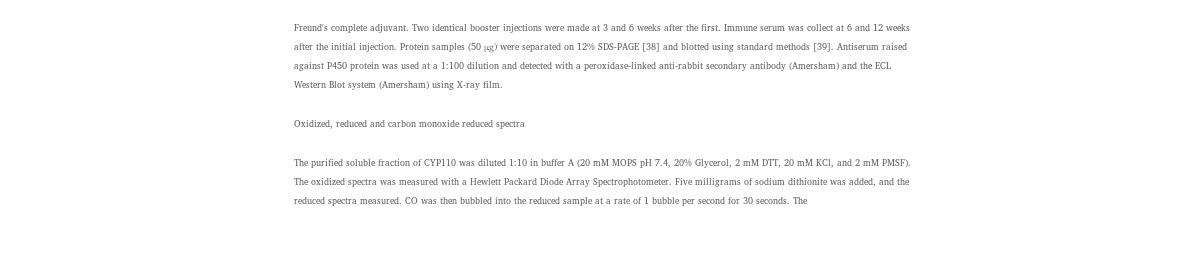Freund's complete adjuvant. Two identical booster injections were made at 3 and 6 weeks after the first. Immune serum was collect at 6 and 12 weeks after the initial injection. Protein samples (50 μg) were separated on 12% SDS-PAGE [38] and blotted using standard methods [39]. Antiserum raised against P450 protein was used at a 1:100 dilution and detected with a peroxidase-linked anti-rabbit secondary antibody (Amersham) and the ECL Western Blot system (Amersham) using X-ray film.

Oxidized, reduced and carbon monoxide reduced spectra

The purified soluble fraction of CYP110 was diluted 1:10 in buffer A (20 mM MOPS pH 7.4, 20% Glycerol, 2 mM DTT, 20 mM KCl, and 2 mM PMSF). The oxidized spectra was measured with a Hewlett Packard Diode Array Spectrophotometer. Five milligrams of sodium dithionite was added, and the reduced spectra measured. CO was then bubbled into the reduced sample at a rate of 1 bubble per second for 30 seconds. The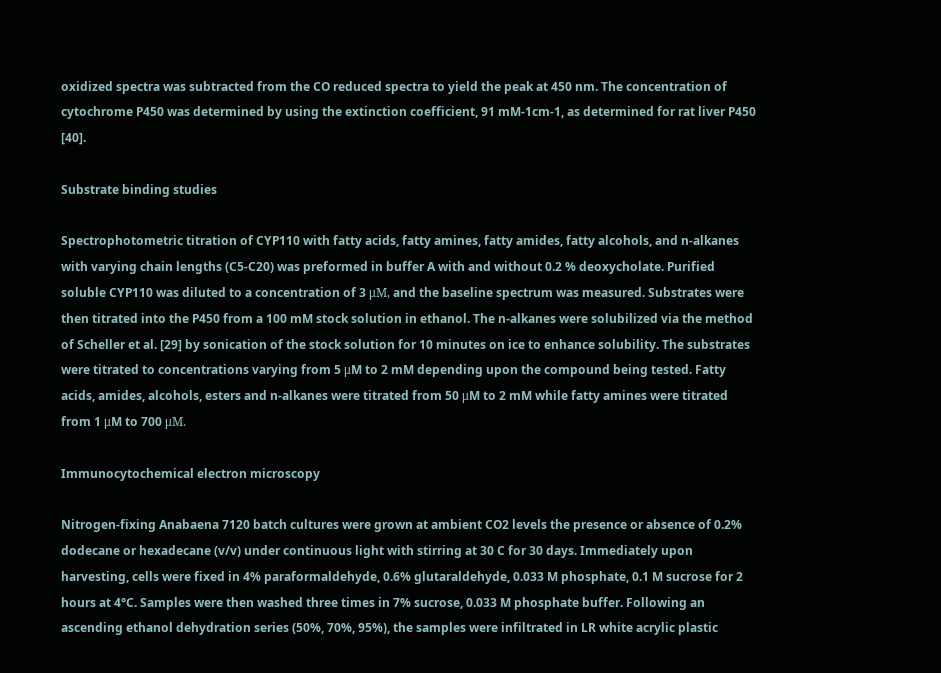oxidized spectra was subtracted from the CO reduced spectra to yield the peak at 450 nm. The concentration of cytochrome P450 was determined by using the extinction coefficient, 91 mM-1cm-1, as determined for rat liver P450 [40].

Substrate binding studies

Spectrophotometric titration of CYP110 with fatty acids, fatty amines, fatty amides, fatty alcohols, and n-alkanes with varying chain lengths (C5-C20) was preformed in buffer A with and without 0.2 % deoxycholate. Purified soluble CYP110 was diluted to a concentration of 3 μM, and the baseline spectrum was measured. Substrates were then titrated into the P450 from a 100 mM stock solution in ethanol. The n-alkanes were solubilized via the method of Scheller et al. [29] by sonication of the stock solution for 10 minutes on ice to enhance solubility. The substrates were titrated to concentrations varying from 5 μM to 2 mM depending upon the compound being tested. Fatty acids, amides, alcohols, esters and n-alkanes were titrated from 50 μM to 2 mM while fatty amines were titrated from 1 μM to 700 μM.

Immunocytochemical electron microscopy

Nitrogen-fixing Anabaena 7120 batch cultures were grown at ambient CO2 levels the presence or absence of 0.2% dodecane or hexadecane (v/v) under continuous light with stirring at 30 C for 30 days. Immediately upon harvesting, cells were fixed in 4% paraformaldehyde, 0.6% glutaraldehyde, 0.033 M phosphate, 0.1 M sucrose for 2 hours at 4°C. Samples were then washed three times in 7% sucrose, 0.033 M phosphate buffer. Following an ascending ethanol dehydration series (50%, 70%, 95%), the samples were infiltrated in LR white acrylic plastic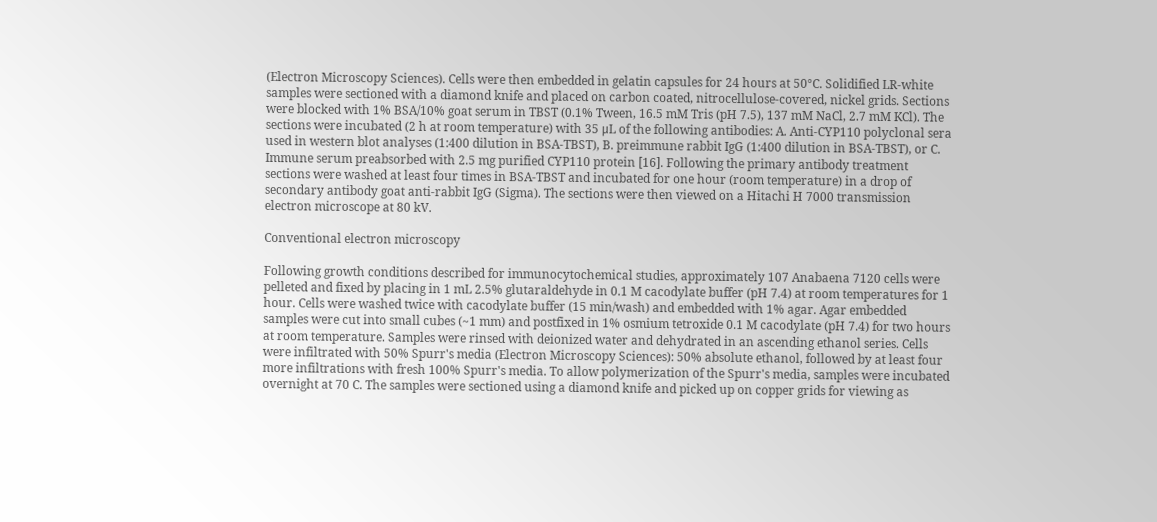(Electron Microscopy Sciences). Cells were then embedded in gelatin capsules for 24 hours at 50°C. Solidified LR-white samples were sectioned with a diamond knife and placed on carbon coated, nitrocellulose-covered, nickel grids. Sections were blocked with 1% BSA/10% goat serum in TBST (0.1% Tween, 16.5 mM Tris (pH 7.5), 137 mM NaCl, 2.7 mM KCl). The sections were incubated (2 h at room temperature) with 35 μL of the following antibodies: A. Anti-CYP110 polyclonal sera used in western blot analyses (1:400 dilution in BSA-TBST), B. preimmune rabbit IgG (1:400 dilution in BSA-TBST), or C. Immune serum preabsorbed with 2.5 mg purified CYP110 protein [16]. Following the primary antibody treatment sections were washed at least four times in BSA-TBST and incubated for one hour (room temperature) in a drop of secondary antibody goat anti-rabbit IgG (Sigma). The sections were then viewed on a Hitachi H 7000 transmission electron microscope at 80 kV.

Conventional electron microscopy

Following growth conditions described for immunocytochemical studies, approximately 107 Anabaena 7120 cells were pelleted and fixed by placing in 1 mL 2.5% glutaraldehyde in 0.1 M cacodylate buffer (pH 7.4) at room temperatures for 1 hour. Cells were washed twice with cacodylate buffer (15 min/wash) and embedded with 1% agar. Agar embedded samples were cut into small cubes (~1 mm) and postfixed in 1% osmium tetroxide 0.1 M cacodylate (pH 7.4) for two hours at room temperature. Samples were rinsed with deionized water and dehydrated in an ascending ethanol series. Cells were infiltrated with 50% Spurr's media (Electron Microscopy Sciences): 50% absolute ethanol, followed by at least four more infiltrations with fresh 100% Spurr's media. To allow polymerization of the Spurr's media, samples were incubated overnight at 70 C. The samples were sectioned using a diamond knife and picked up on copper grids for viewing as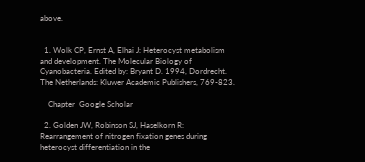above.


  1. Wolk CP, Ernst A, Elhai J: Heterocyst metabolism and development. The Molecular Biology of Cyanobacteria. Edited by: Bryant D. 1994, Dordrecht. The Netherlands: Kluwer Academic Publishers, 769-823.

    Chapter  Google Scholar

  2. Golden JW, Robinson SJ, Haselkorn R: Rearrangement of nitrogen fixation genes during heterocyst differentiation in the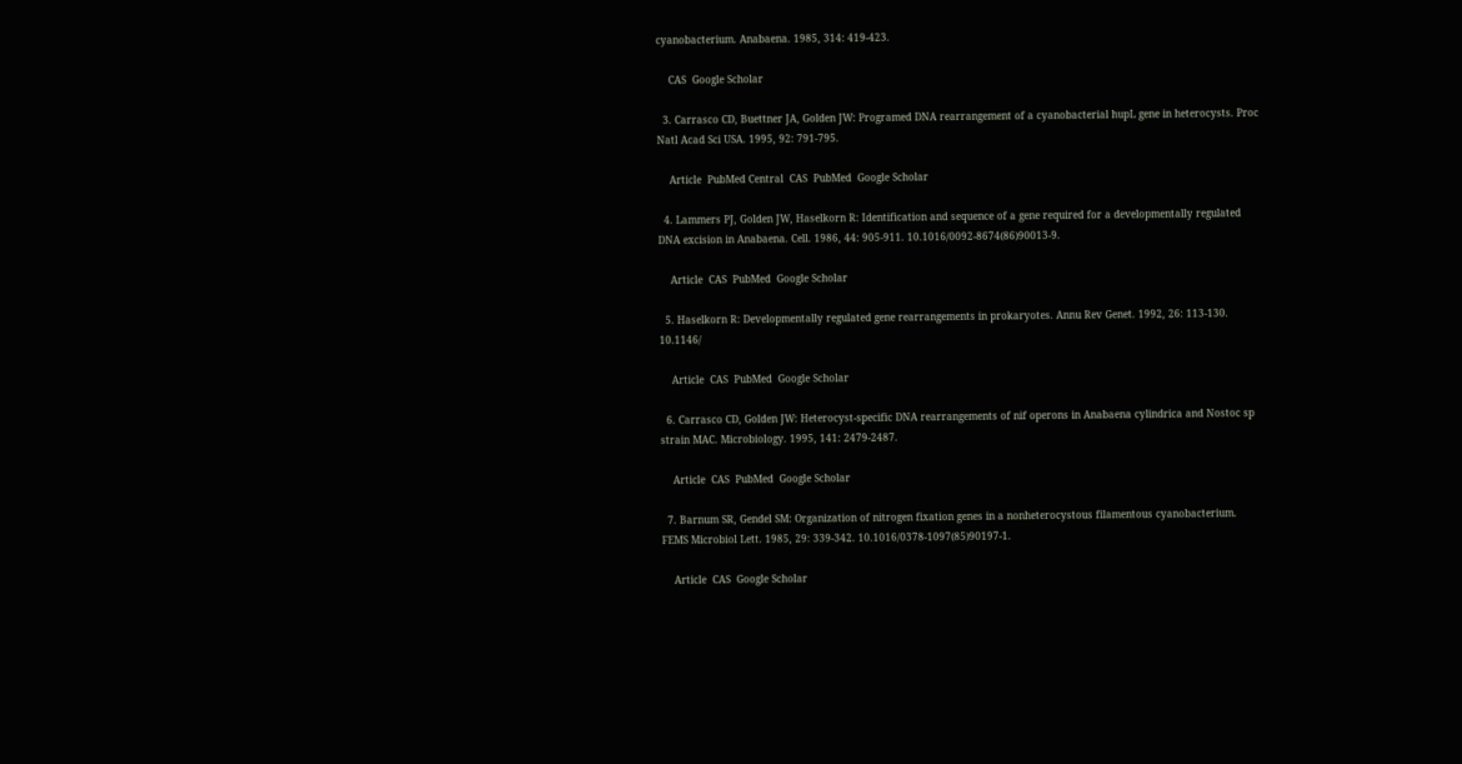cyanobacterium. Anabaena. 1985, 314: 419-423.

    CAS  Google Scholar

  3. Carrasco CD, Buettner JA, Golden JW: Programed DNA rearrangement of a cyanobacterial hupL gene in heterocysts. Proc Natl Acad Sci USA. 1995, 92: 791-795.

    Article  PubMed Central  CAS  PubMed  Google Scholar

  4. Lammers PJ, Golden JW, Haselkorn R: Identification and sequence of a gene required for a developmentally regulated DNA excision in Anabaena. Cell. 1986, 44: 905-911. 10.1016/0092-8674(86)90013-9.

    Article  CAS  PubMed  Google Scholar

  5. Haselkorn R: Developmentally regulated gene rearrangements in prokaryotes. Annu Rev Genet. 1992, 26: 113-130. 10.1146/

    Article  CAS  PubMed  Google Scholar

  6. Carrasco CD, Golden JW: Heterocyst-specific DNA rearrangements of nif operons in Anabaena cylindrica and Nostoc sp strain MAC. Microbiology. 1995, 141: 2479-2487.

    Article  CAS  PubMed  Google Scholar

  7. Barnum SR, Gendel SM: Organization of nitrogen fixation genes in a nonheterocystous filamentous cyanobacterium. FEMS Microbiol Lett. 1985, 29: 339-342. 10.1016/0378-1097(85)90197-1.

    Article  CAS  Google Scholar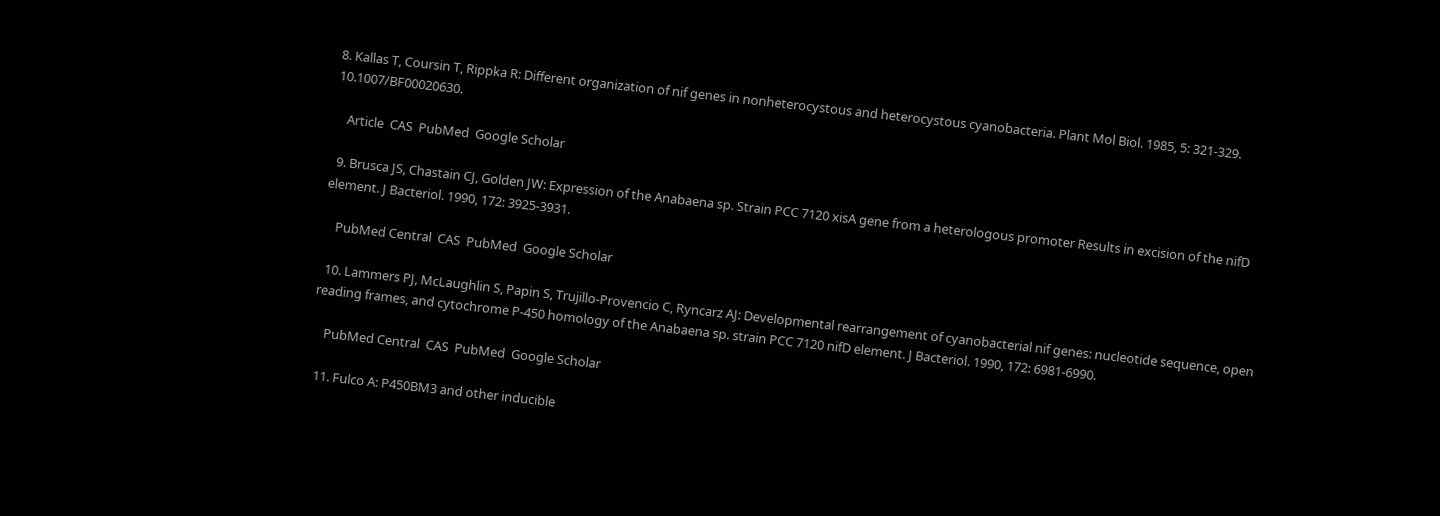8. Kallas T, Coursin T, Rippka R: Different organization of nif genes in nonheterocystous and heterocystous cyanobacteria. Plant Mol Biol. 1985, 5: 321-329. 10.1007/BF00020630.

    Article  CAS  PubMed  Google Scholar

  9. Brusca JS, Chastain CJ, Golden JW: Expression of the Anabaena sp. Strain PCC 7120 xisA gene from a heterologous promoter Results in excision of the nifD element. J Bacteriol. 1990, 172: 3925-3931.

    PubMed Central  CAS  PubMed  Google Scholar

  10. Lammers PJ, McLaughlin S, Papin S, Trujillo-Provencio C, Ryncarz AJ: Developmental rearrangement of cyanobacterial nif genes: nucleotide sequence, open reading frames, and cytochrome P-450 homology of the Anabaena sp. strain PCC 7120 nifD element. J Bacteriol. 1990, 172: 6981-6990.

    PubMed Central  CAS  PubMed  Google Scholar

  11. Fulco A: P450BM3 and other inducible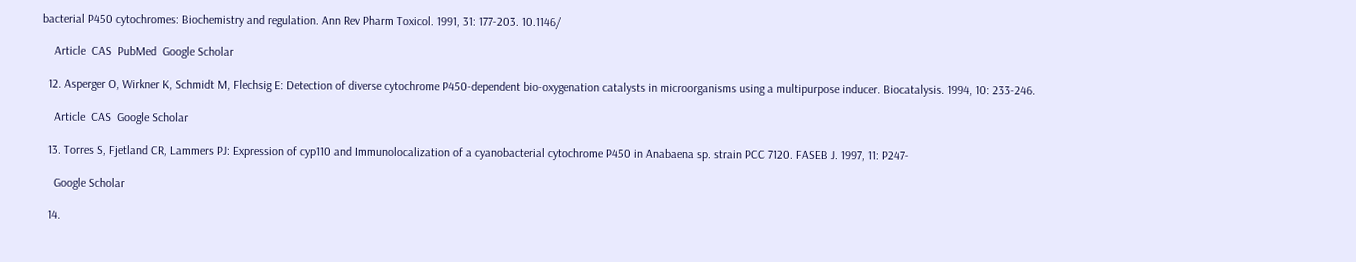bacterial P450 cytochromes: Biochemistry and regulation. Ann Rev Pharm Toxicol. 1991, 31: 177-203. 10.1146/

    Article  CAS  PubMed  Google Scholar

  12. Asperger O, Wirkner K, Schmidt M, Flechsig E: Detection of diverse cytochrome P450-dependent bio-oxygenation catalysts in microorganisms using a multipurpose inducer. Biocatalysis. 1994, 10: 233-246.

    Article  CAS  Google Scholar

  13. Torres S, Fjetland CR, Lammers PJ: Expression of cyp110 and Immunolocalization of a cyanobacterial cytochrome P450 in Anabaena sp. strain PCC 7120. FASEB J. 1997, 11: P247-

    Google Scholar

  14.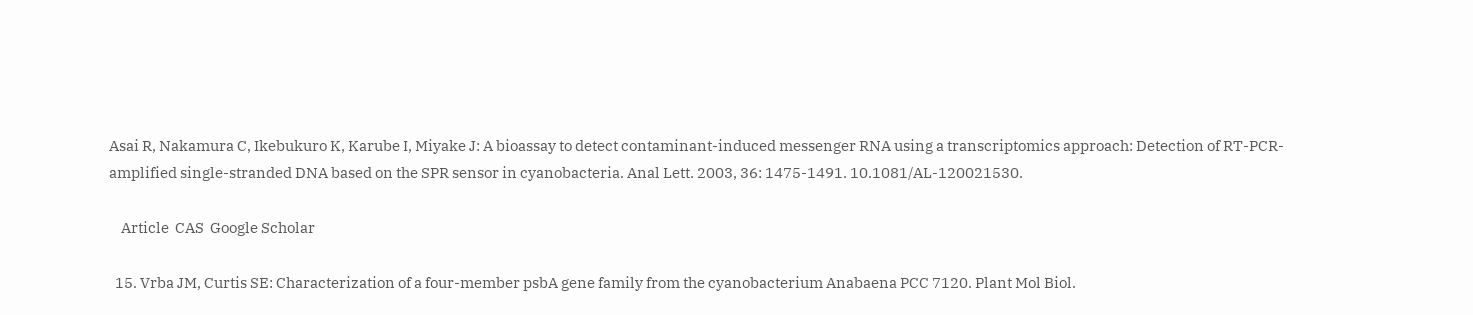Asai R, Nakamura C, Ikebukuro K, Karube I, Miyake J: A bioassay to detect contaminant-induced messenger RNA using a transcriptomics approach: Detection of RT-PCR-amplified single-stranded DNA based on the SPR sensor in cyanobacteria. Anal Lett. 2003, 36: 1475-1491. 10.1081/AL-120021530.

    Article  CAS  Google Scholar

  15. Vrba JM, Curtis SE: Characterization of a four-member psbA gene family from the cyanobacterium Anabaena PCC 7120. Plant Mol Biol.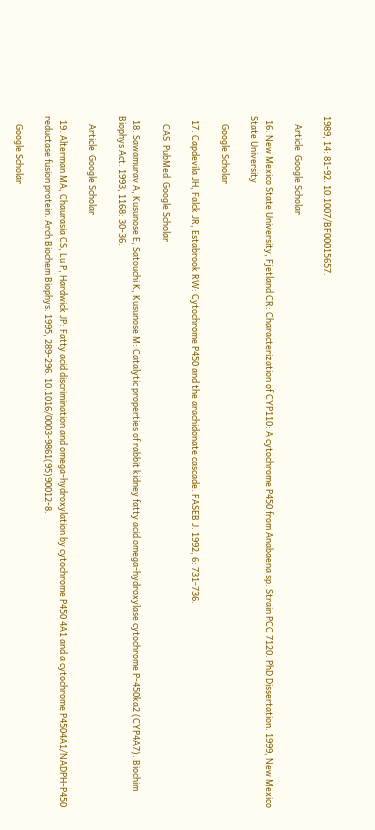1989, 14: 81-92. 10.1007/BF00015657.

    Article  Google Scholar

  16. New Mexico State University, Fjetland CR: Characterization of CYP110: A cytochrome P450 from Anabaena sp. Strain PCC 7120. PhD Dissertation. 1999, New Mexico State University

    Google Scholar

  17. Capdevila JH, Falck JR, Estabrook RW: Cytochrome P450 and the arachidonate cascade. FASEB J. 1992, 6: 731-736.

    CAS  PubMed  Google Scholar

  18. Sawamurav A, Kusunose E, Satouchi K, Kusunose M: Catalytic properties of rabbit kidney fatty acid omega-hydroxylase cytochrome P-450ka2 (CYP4A7). Biochim Biophys Act. 1993, 1168: 30-36.

    Article  Google Scholar

  19. Alterman MA, Chaurasia CS, Lu P, Hardwick JP: Fatty acid discrimination and omega-hydroxylation by cytochrome P450 4A1 and a cytochrome P4504A1/NADPH-P450 reductase fusion protein. Arch Biochem Biophys. 1995, 289-296. 10.1016/0003-9861(95)90012-8.

    Google Scholar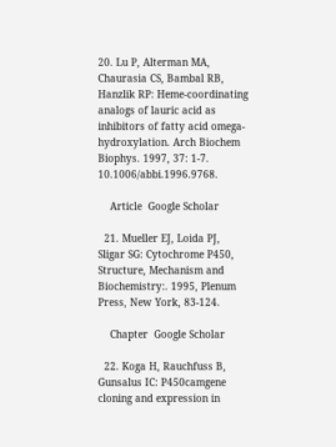20. Lu P, Alterman MA, Chaurasia CS, Bambal RB, Hanzlik RP: Heme-coordinating analogs of lauric acid as inhibitors of fatty acid omega-hydroxylation. Arch Biochem Biophys. 1997, 37: 1-7. 10.1006/abbi.1996.9768.

    Article  Google Scholar

  21. Mueller EJ, Loida PJ, Sligar SG: Cytochrome P450, Structure, Mechanism and Biochemistry:. 1995, Plenum Press, New York, 83-124.

    Chapter  Google Scholar

  22. Koga H, Rauchfuss B, Gunsalus IC: P450camgene cloning and expression in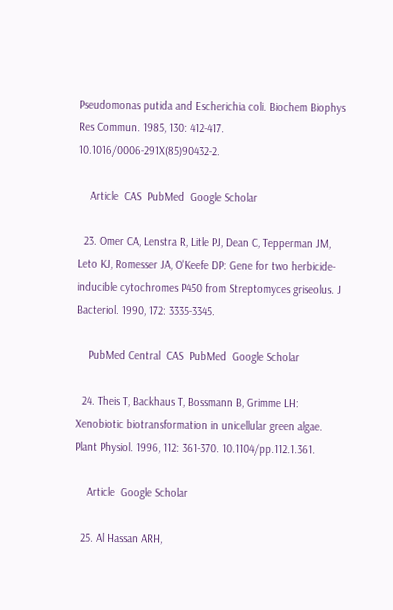Pseudomonas putida and Escherichia coli. Biochem Biophys Res Commun. 1985, 130: 412-417. 10.1016/0006-291X(85)90432-2.

    Article  CAS  PubMed  Google Scholar

  23. Omer CA, Lenstra R, Litle PJ, Dean C, Tepperman JM, Leto KJ, Romesser JA, O'Keefe DP: Gene for two herbicide-inducible cytochromes P450 from Streptomyces griseolus. J Bacteriol. 1990, 172: 3335-3345.

    PubMed Central  CAS  PubMed  Google Scholar

  24. Theis T, Backhaus T, Bossmann B, Grimme LH: Xenobiotic biotransformation in unicellular green algae. Plant Physiol. 1996, 112: 361-370. 10.1104/pp.112.1.361.

    Article  Google Scholar

  25. Al Hassan ARH,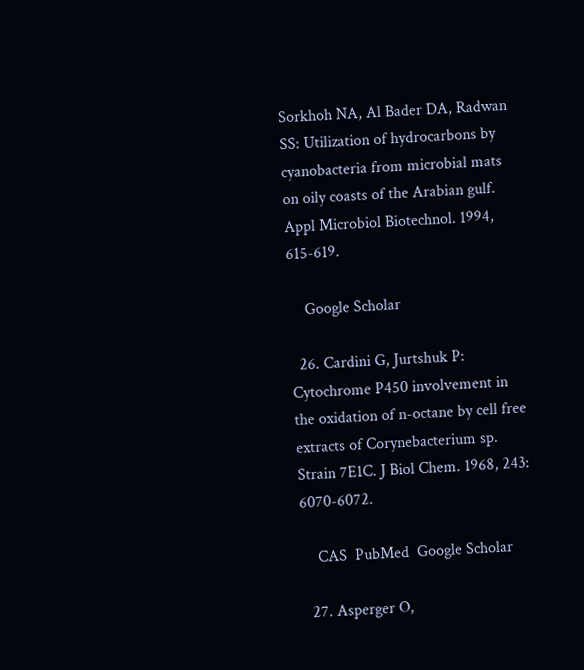Sorkhoh NA, Al Bader DA, Radwan SS: Utilization of hydrocarbons by cyanobacteria from microbial mats on oily coasts of the Arabian gulf. Appl Microbiol Biotechnol. 1994, 615-619.

    Google Scholar

  26. Cardini G, Jurtshuk P: Cytochrome P450 involvement in the oxidation of n-octane by cell free extracts of Corynebacterium sp. Strain 7E1C. J Biol Chem. 1968, 243: 6070-6072.

    CAS  PubMed  Google Scholar

  27. Asperger O,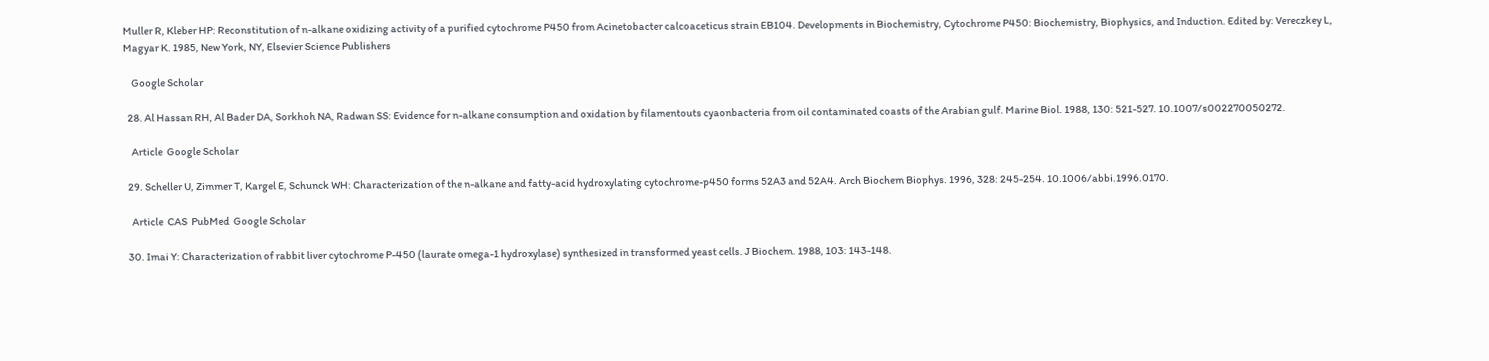Muller R, Kleber HP: Reconstitution of n-alkane oxidizing activity of a purified cytochrome P450 from Acinetobacter calcoaceticus strain EB104. Developments in Biochemistry, Cytochrome P450: Biochemistry, Biophysics, and Induction. Edited by: Vereczkey L, Magyar K. 1985, New York, NY, Elsevier Science Publishers

    Google Scholar

  28. Al Hassan RH, Al Bader DA, Sorkhoh NA, Radwan SS: Evidence for n-alkane consumption and oxidation by filamentouts cyaonbacteria from oil contaminated coasts of the Arabian gulf. Marine Biol. 1988, 130: 521-527. 10.1007/s002270050272.

    Article  Google Scholar

  29. Scheller U, Zimmer T, Kargel E, Schunck WH: Characterization of the n-alkane and fatty-acid hydroxylating cytochrome-p450 forms 52A3 and 52A4. Arch Biochem Biophys. 1996, 328: 245-254. 10.1006/abbi.1996.0170.

    Article  CAS  PubMed  Google Scholar

  30. Imai Y: Characterization of rabbit liver cytochrome P-450 (laurate omega-1 hydroxylase) synthesized in transformed yeast cells. J Biochem. 1988, 103: 143-148.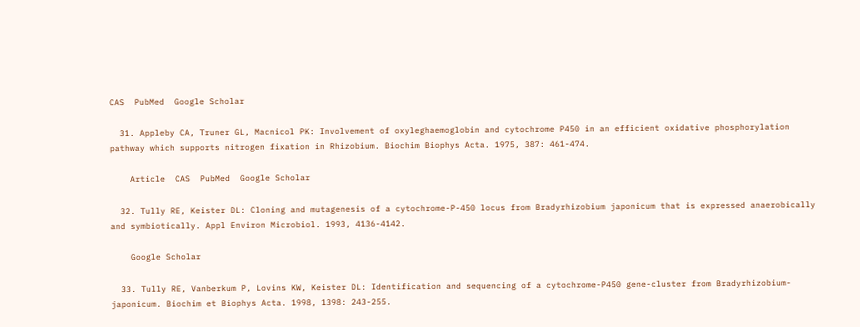CAS  PubMed  Google Scholar

  31. Appleby CA, Truner GL, Macnicol PK: Involvement of oxyleghaemoglobin and cytochrome P450 in an efficient oxidative phosphorylation pathway which supports nitrogen fixation in Rhizobium. Biochim Biophys Acta. 1975, 387: 461-474.

    Article  CAS  PubMed  Google Scholar

  32. Tully RE, Keister DL: Cloning and mutagenesis of a cytochrome-P-450 locus from Bradyrhizobium japonicum that is expressed anaerobically and symbiotically. Appl Environ Microbiol. 1993, 4136-4142.

    Google Scholar

  33. Tully RE, Vanberkum P, Lovins KW, Keister DL: Identification and sequencing of a cytochrome-P450 gene-cluster from Bradyrhizobium-japonicum. Biochim et Biophys Acta. 1998, 1398: 243-255.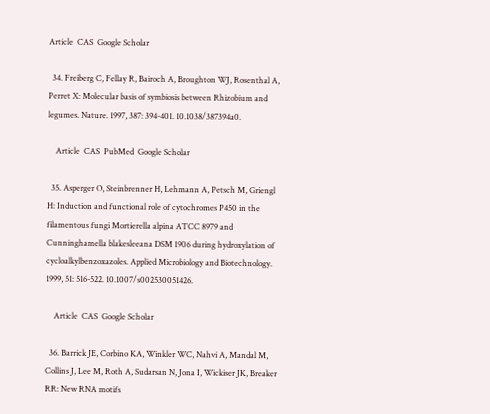Article  CAS  Google Scholar

  34. Freiberg C, Fellay R, Bairoch A, Broughton WJ, Rosenthal A, Perret X: Molecular basis of symbiosis between Rhizobium and legumes. Nature. 1997, 387: 394-401. 10.1038/387394a0.

    Article  CAS  PubMed  Google Scholar

  35. Asperger O, Steinbrenner H, Lehmann A, Petsch M, Griengl H: Induction and functional role of cytochromes P450 in the filamentous fungi Mortierella alpina ATCC 8979 and Cunninghamella blakesleeana DSM 1906 during hydroxylation of cycloalkylbenzoxazoles. Applied Microbiology and Biotechnology. 1999, 51: 516-522. 10.1007/s002530051426.

    Article  CAS  Google Scholar

  36. Barrick JE, Corbino KA, Winkler WC, Nahvi A, Mandal M, Collins J, Lee M, Roth A, Sudarsan N, Jona I, Wickiser JK, Breaker RR: New RNA motifs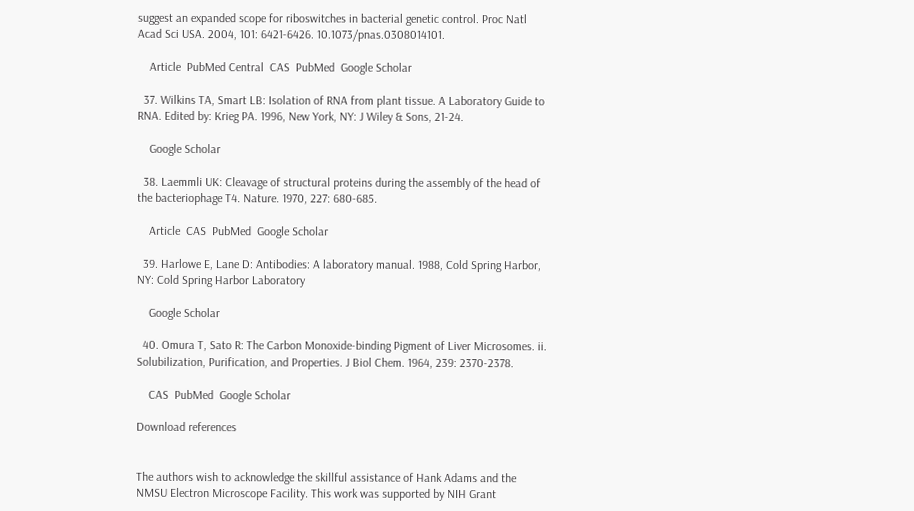suggest an expanded scope for riboswitches in bacterial genetic control. Proc Natl Acad Sci USA. 2004, 101: 6421-6426. 10.1073/pnas.0308014101.

    Article  PubMed Central  CAS  PubMed  Google Scholar

  37. Wilkins TA, Smart LB: Isolation of RNA from plant tissue. A Laboratory Guide to RNA. Edited by: Krieg PA. 1996, New York, NY: J Wiley & Sons, 21-24.

    Google Scholar

  38. Laemmli UK: Cleavage of structural proteins during the assembly of the head of the bacteriophage T4. Nature. 1970, 227: 680-685.

    Article  CAS  PubMed  Google Scholar

  39. Harlowe E, Lane D: Antibodies: A laboratory manual. 1988, Cold Spring Harbor, NY: Cold Spring Harbor Laboratory

    Google Scholar

  40. Omura T, Sato R: The Carbon Monoxide-binding Pigment of Liver Microsomes. ii. Solubilization, Purification, and Properties. J Biol Chem. 1964, 239: 2370-2378.

    CAS  PubMed  Google Scholar

Download references


The authors wish to acknowledge the skillful assistance of Hank Adams and the NMSU Electron Microscope Facility. This work was supported by NIH Grant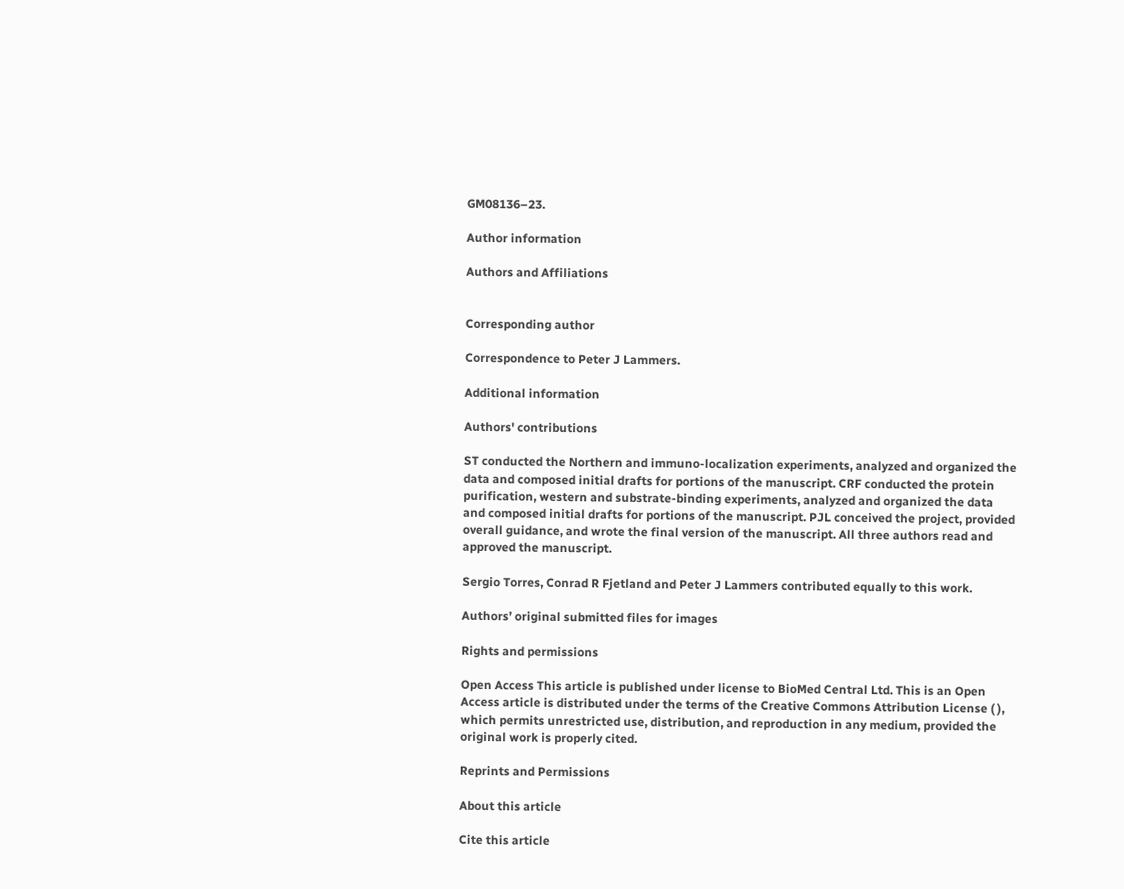GM08136–23.

Author information

Authors and Affiliations


Corresponding author

Correspondence to Peter J Lammers.

Additional information

Authors' contributions

ST conducted the Northern and immuno-localization experiments, analyzed and organized the data and composed initial drafts for portions of the manuscript. CRF conducted the protein purification, western and substrate-binding experiments, analyzed and organized the data and composed initial drafts for portions of the manuscript. PJL conceived the project, provided overall guidance, and wrote the final version of the manuscript. All three authors read and approved the manuscript.

Sergio Torres, Conrad R Fjetland and Peter J Lammers contributed equally to this work.

Authors’ original submitted files for images

Rights and permissions

Open Access This article is published under license to BioMed Central Ltd. This is an Open Access article is distributed under the terms of the Creative Commons Attribution License ( ), which permits unrestricted use, distribution, and reproduction in any medium, provided the original work is properly cited.

Reprints and Permissions

About this article

Cite this article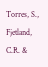Torres, S., Fjetland, C.R. &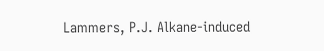Lammers, P.J. Alkane-induced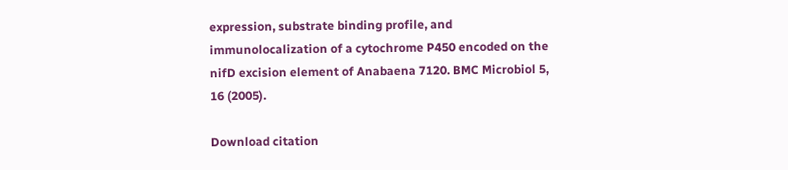expression, substrate binding profile, and immunolocalization of a cytochrome P450 encoded on the nifD excision element of Anabaena 7120. BMC Microbiol 5, 16 (2005).

Download citation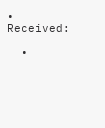• Received:

  •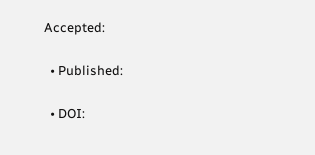Accepted:

  • Published:

  • DOI: